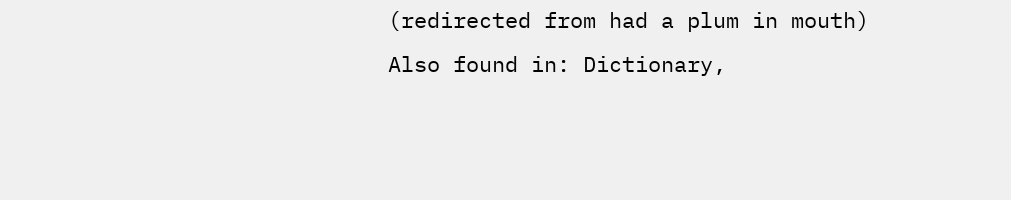(redirected from had a plum in mouth)
Also found in: Dictionary,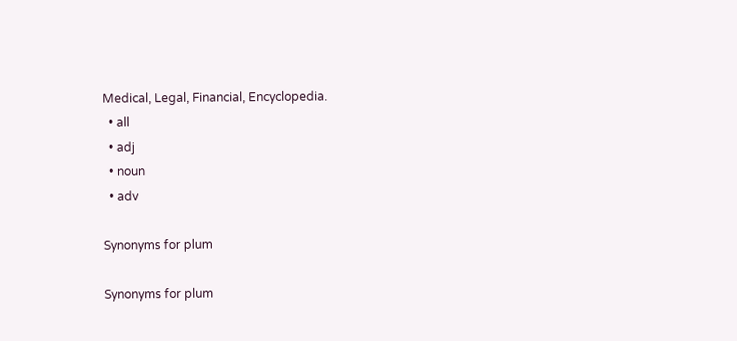Medical, Legal, Financial, Encyclopedia.
  • all
  • adj
  • noun
  • adv

Synonyms for plum

Synonyms for plum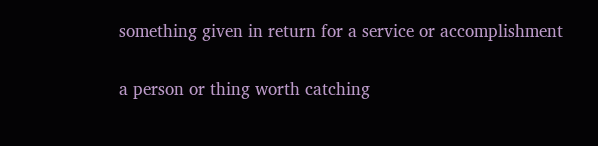something given in return for a service or accomplishment

a person or thing worth catching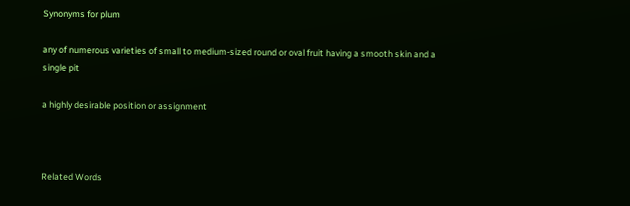Synonyms for plum

any of numerous varieties of small to medium-sized round or oval fruit having a smooth skin and a single pit

a highly desirable position or assignment



Related Words